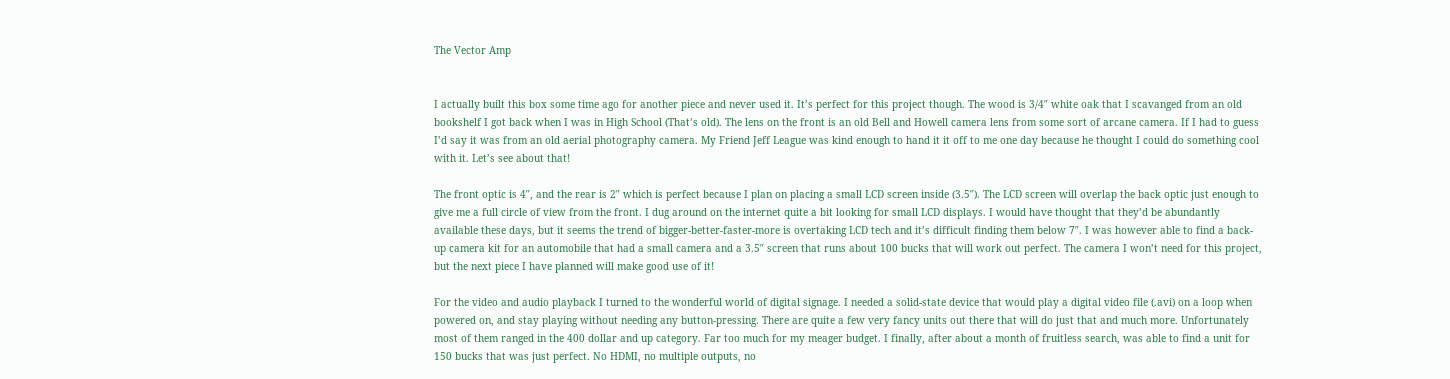The Vector Amp


I actually built this box some time ago for another piece and never used it. It’s perfect for this project though. The wood is 3/4″ white oak that I scavanged from an old bookshelf I got back when I was in High School (That’s old). The lens on the front is an old Bell and Howell camera lens from some sort of arcane camera. If I had to guess I’d say it was from an old aerial photography camera. My Friend Jeff League was kind enough to hand it it off to me one day because he thought I could do something cool with it. Let’s see about that!

The front optic is 4″, and the rear is 2″ which is perfect because I plan on placing a small LCD screen inside (3.5″). The LCD screen will overlap the back optic just enough to give me a full circle of view from the front. I dug around on the internet quite a bit looking for small LCD displays. I would have thought that they’d be abundantly available these days, but it seems the trend of bigger-better-faster-more is overtaking LCD tech and it’s difficult finding them below 7″. I was however able to find a back-up camera kit for an automobile that had a small camera and a 3.5″ screen that runs about 100 bucks that will work out perfect. The camera I won’t need for this project, but the next piece I have planned will make good use of it!

For the video and audio playback I turned to the wonderful world of digital signage. I needed a solid-state device that would play a digital video file (.avi) on a loop when powered on, and stay playing without needing any button-pressing. There are quite a few very fancy units out there that will do just that and much more. Unfortunately most of them ranged in the 400 dollar and up category. Far too much for my meager budget. I finally, after about a month of fruitless search, was able to find a unit for 150 bucks that was just perfect. No HDMI, no multiple outputs, no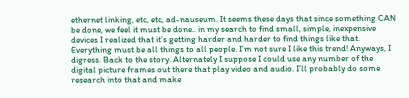ethernet linking, etc, etc, ad-nauseum. It seems these days that since something CAN be done, we feel it must be done.. in my search to find small, simple, inexpensive devices I realized that it’s getting harder and harder to find things like that. Everything must be all things to all people. I’m not sure I like this trend! Anyways, I digress. Back to the story. Alternately I suppose I could use any number of the digital picture frames out there that play video and audio. I’ll probably do some research into that and make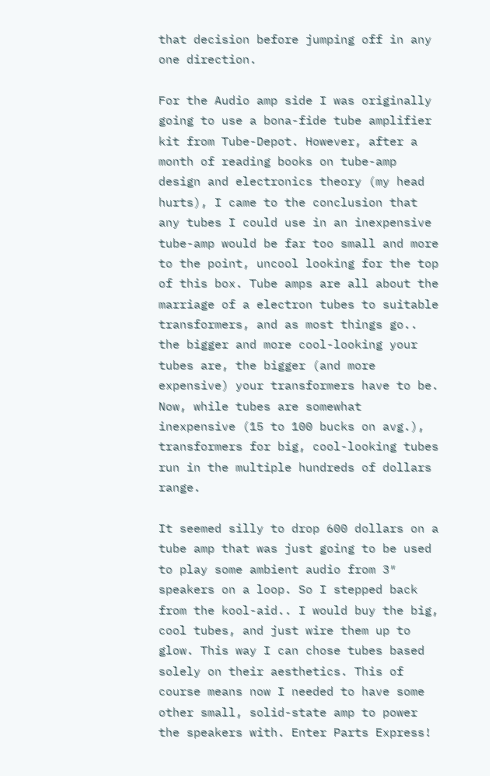that decision before jumping off in any one direction.

For the Audio amp side I was originally going to use a bona-fide tube amplifier kit from Tube-Depot. However, after a month of reading books on tube-amp design and electronics theory (my head hurts), I came to the conclusion that any tubes I could use in an inexpensive tube-amp would be far too small and more to the point, uncool looking for the top of this box. Tube amps are all about the marriage of a electron tubes to suitable transformers, and as most things go.. the bigger and more cool-looking your tubes are, the bigger (and more expensive) your transformers have to be. Now, while tubes are somewhat inexpensive (15 to 100 bucks on avg.), transformers for big, cool-looking tubes run in the multiple hundreds of dollars range.

It seemed silly to drop 600 dollars on a tube amp that was just going to be used to play some ambient audio from 3″ speakers on a loop. So I stepped back from the kool-aid.. I would buy the big, cool tubes, and just wire them up to glow. This way I can chose tubes based solely on their aesthetics. This of course means now I needed to have some other small, solid-state amp to power the speakers with. Enter Parts Express!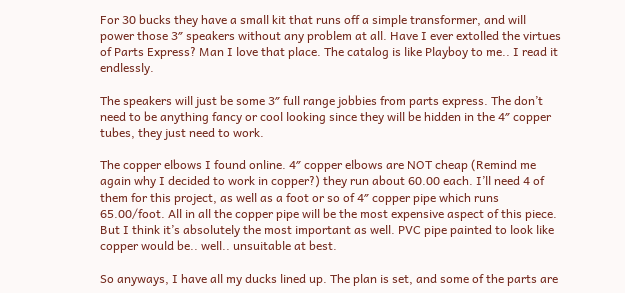For 30 bucks they have a small kit that runs off a simple transformer, and will power those 3″ speakers without any problem at all. Have I ever extolled the virtues of Parts Express? Man I love that place. The catalog is like Playboy to me.. I read it endlessly.

The speakers will just be some 3″ full range jobbies from parts express. The don’t need to be anything fancy or cool looking since they will be hidden in the 4″ copper tubes, they just need to work.

The copper elbows I found online. 4″ copper elbows are NOT cheap (Remind me again why I decided to work in copper?) they run about 60.00 each. I’ll need 4 of them for this project, as well as a foot or so of 4″ copper pipe which runs 65.00/foot. All in all the copper pipe will be the most expensive aspect of this piece. But I think it’s absolutely the most important as well. PVC pipe painted to look like copper would be.. well.. unsuitable at best.

So anyways, I have all my ducks lined up. The plan is set, and some of the parts are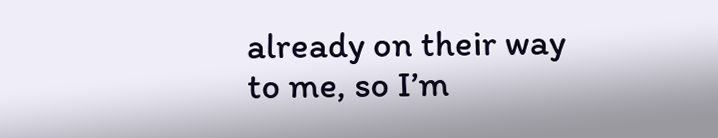already on their way to me, so I’m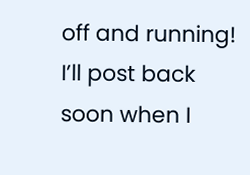off and running! I’ll post back soon when I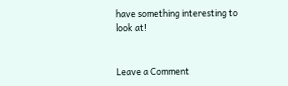have something interesting to look at!


Leave a Comment